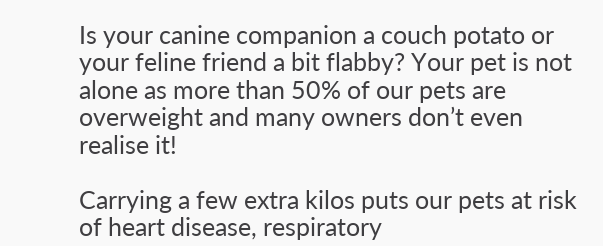Is your canine companion a couch potato or your feline friend a bit flabby? Your pet is not alone as more than 50% of our pets are overweight and many owners don’t even realise it!

Carrying a few extra kilos puts our pets at risk of heart disease, respiratory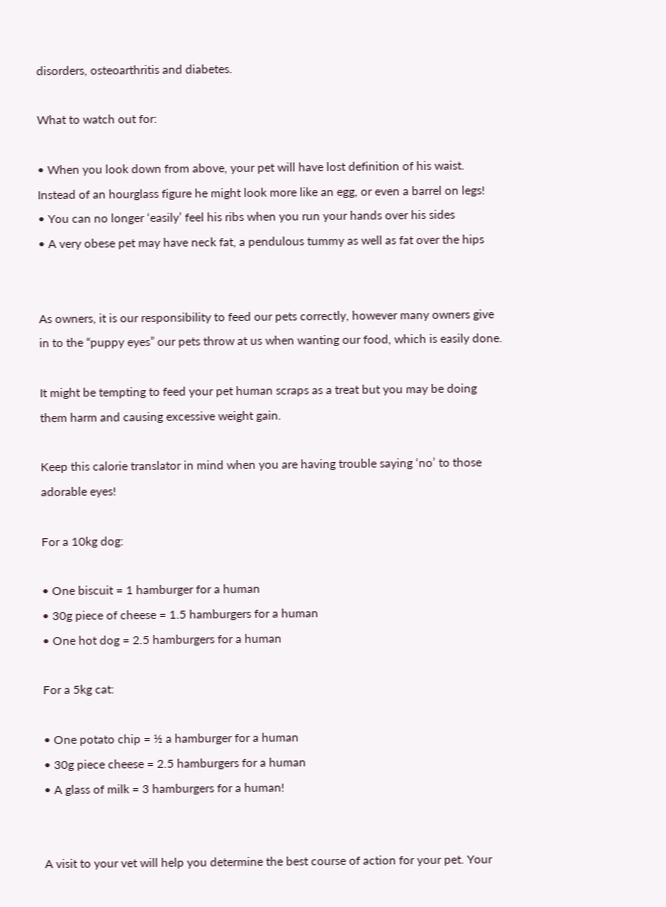disorders, osteoarthritis and diabetes.

What to watch out for:

• When you look down from above, your pet will have lost definition of his waist. Instead of an hourglass figure he might look more like an egg, or even a barrel on legs!
• You can no longer ‘easily’ feel his ribs when you run your hands over his sides
• A very obese pet may have neck fat, a pendulous tummy as well as fat over the hips


As owners, it is our responsibility to feed our pets correctly, however many owners give in to the “puppy eyes” our pets throw at us when wanting our food, which is easily done.

It might be tempting to feed your pet human scraps as a treat but you may be doing them harm and causing excessive weight gain.

Keep this calorie translator in mind when you are having trouble saying ‘no’ to those adorable eyes!

For a 10kg dog:

• One biscuit = 1 hamburger for a human
• 30g piece of cheese = 1.5 hamburgers for a human
• One hot dog = 2.5 hamburgers for a human

For a 5kg cat:

• One potato chip = ½ a hamburger for a human
• 30g piece cheese = 2.5 hamburgers for a human
• A glass of milk = 3 hamburgers for a human!


A visit to your vet will help you determine the best course of action for your pet. Your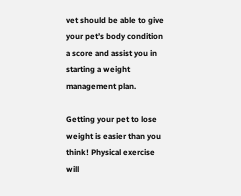vet should be able to give your pet’s body condition a score and assist you in starting a weight management plan.

Getting your pet to lose weight is easier than you think! Physical exercise will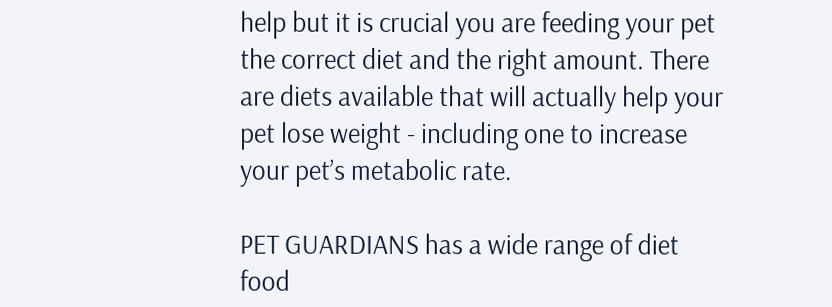help but it is crucial you are feeding your pet the correct diet and the right amount. There are diets available that will actually help your pet lose weight - including one to increase your pet’s metabolic rate.

PET GUARDIANS has a wide range of diet food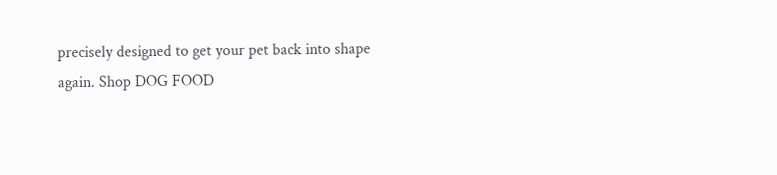precisely designed to get your pet back into shape again. Shop DOG FOOD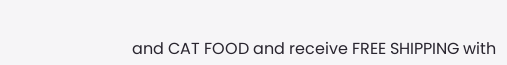and CAT FOOD and receive FREE SHIPPING with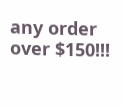any order over $150!!!